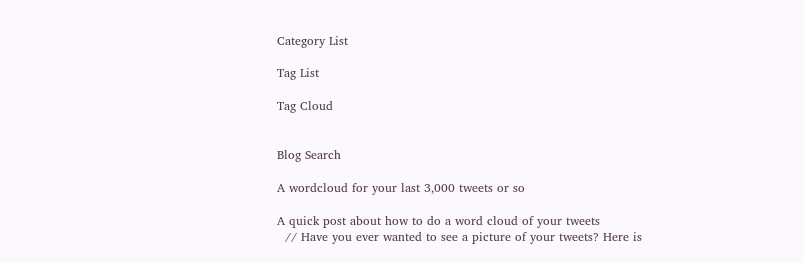Category List

Tag List

Tag Cloud


Blog Search

A wordcloud for your last 3,000 tweets or so

A quick post about how to do a word cloud of your tweets
  // Have you ever wanted to see a picture of your tweets? Here is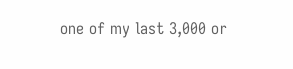one of my last 3,000 or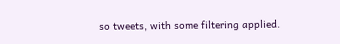so tweets, with some filtering applied.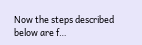Now the steps described below are f…